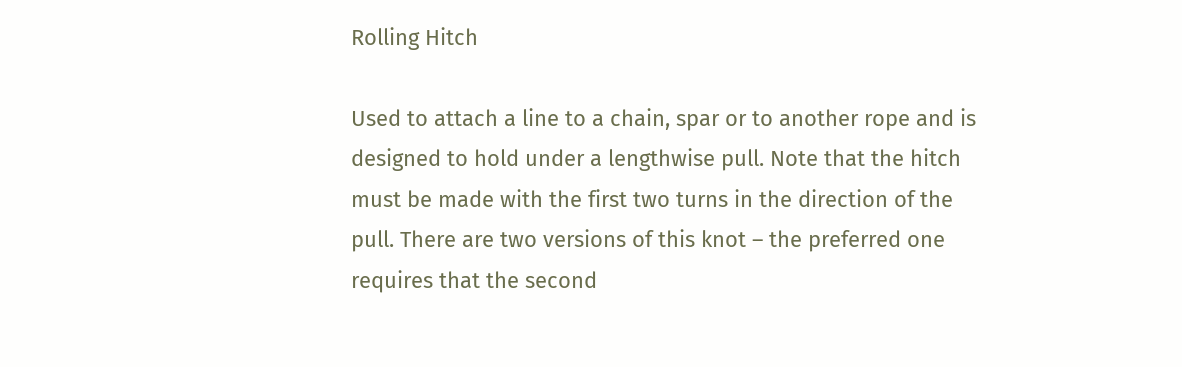Rolling Hitch

Used to attach a line to a chain, spar or to another rope and is designed to hold under a lengthwise pull. Note that the hitch must be made with the first two turns in the direction of the pull. There are two versions of this knot – the preferred one requires that the second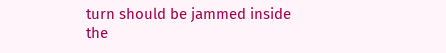turn should be jammed inside the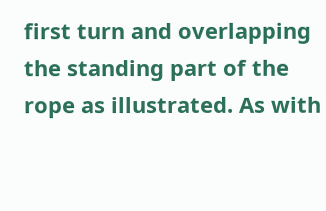first turn and overlapping the standing part of the rope as illustrated. As with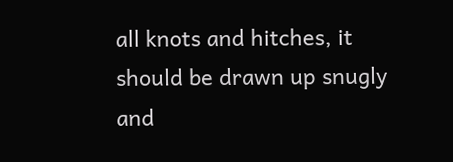all knots and hitches, it should be drawn up snugly and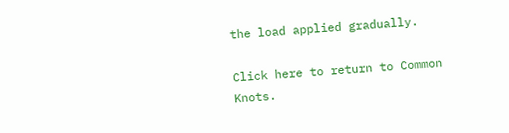the load applied gradually.

Click here to return to Common Knots.